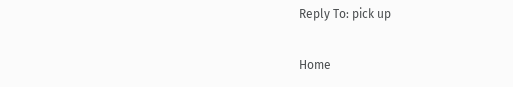Reply To: pick up

Home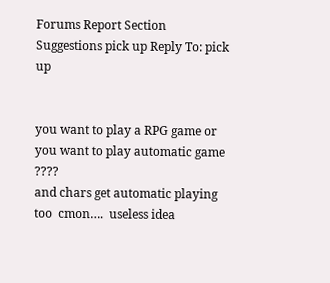Forums Report Section Suggestions pick up Reply To: pick up


you want to play a RPG game or you want to play automatic game  ????
and chars get automatic playing too  cmon….  useless idea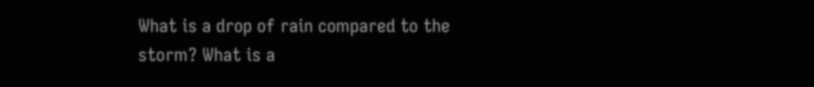What is a drop of rain compared to the storm? What is a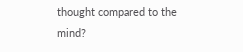thought compared to the mind?